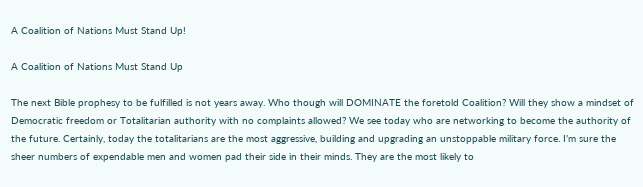A Coalition of Nations Must Stand Up!

A Coalition of Nations Must Stand Up

The next Bible prophesy to be fulfilled is not years away. Who though will DOMINATE the foretold Coalition? Will they show a mindset of Democratic freedom or Totalitarian authority with no complaints allowed? We see today who are networking to become the authority of the future. Certainly, today the totalitarians are the most aggressive, building and upgrading an unstoppable military force. I’m sure the sheer numbers of expendable men and women pad their side in their minds. They are the most likely to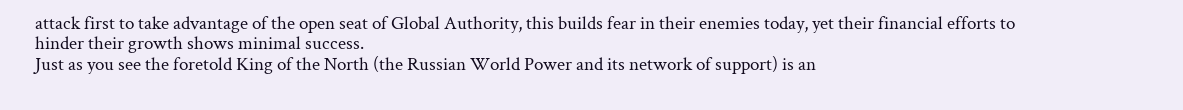attack first to take advantage of the open seat of Global Authority, this builds fear in their enemies today, yet their financial efforts to hinder their growth shows minimal success.
Just as you see the foretold King of the North (the Russian World Power and its network of support) is an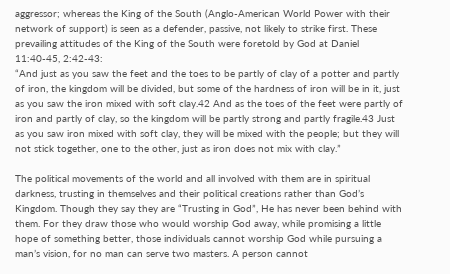aggressor; whereas the King of the South (Anglo-American World Power with their network of support) is seen as a defender, passive, not likely to strike first. These prevailing attitudes of the King of the South were foretold by God at Daniel 11:40-45, 2:42-43:
“And just as you saw the feet and the toes to be partly of clay of a potter and partly of iron, the kingdom will be divided, but some of the hardness of iron will be in it, just as you saw the iron mixed with soft clay.42 And as the toes of the feet were partly of iron and partly of clay, so the kingdom will be partly strong and partly fragile.43 Just as you saw iron mixed with soft clay, they will be mixed with the people; but they will not stick together, one to the other, just as iron does not mix with clay.”

The political movements of the world and all involved with them are in spiritual darkness, trusting in themselves and their political creations rather than God’s Kingdom. Though they say they are “Trusting in God”, He has never been behind with them. For they draw those who would worship God away, while promising a little hope of something better, those individuals cannot worship God while pursuing a man’s vision, for no man can serve two masters. A person cannot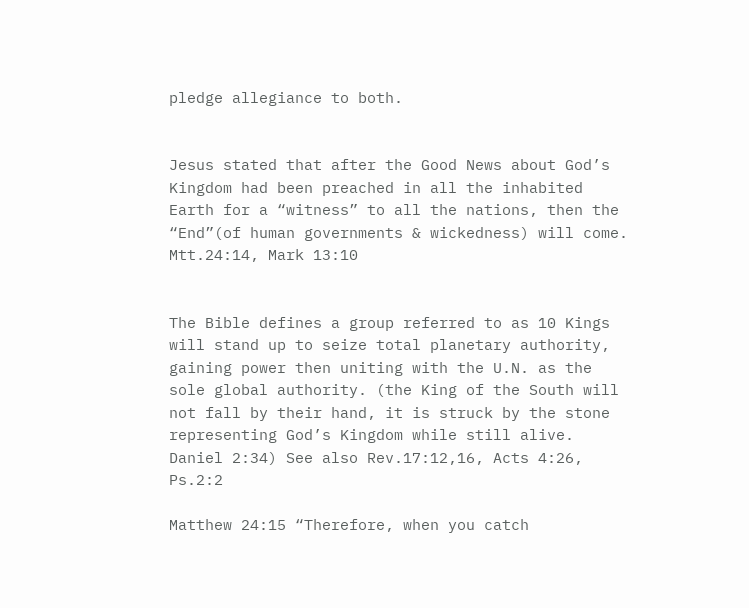pledge allegiance to both.


Jesus stated that after the Good News about God’s Kingdom had been preached in all the inhabited Earth for a “witness” to all the nations, then the “End”(of human governments & wickedness) will come. Mtt.24:14, Mark 13:10


The Bible defines a group referred to as 10 Kings will stand up to seize total planetary authority, gaining power then uniting with the U.N. as the sole global authority. (the King of the South will not fall by their hand, it is struck by the stone representing God’s Kingdom while still alive. Daniel 2:34) See also Rev.17:12,16, Acts 4:26, Ps.2:2

Matthew 24:15 “Therefore, when you catch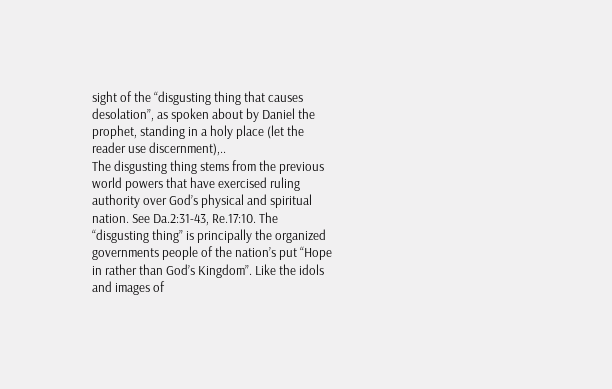sight of the “disgusting thing that causes desolation”, as spoken about by Daniel the prophet, standing in a holy place (let the reader use discernment),..
The disgusting thing stems from the previous world powers that have exercised ruling authority over God’s physical and spiritual nation. See Da.2:31-43, Re.17:10. The “disgusting thing” is principally the organized governments people of the nation’s put “Hope in rather than God’s Kingdom”. Like the idols and images of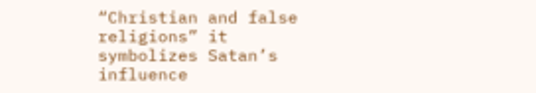“Christian and false religions” it symbolizes Satan’s influence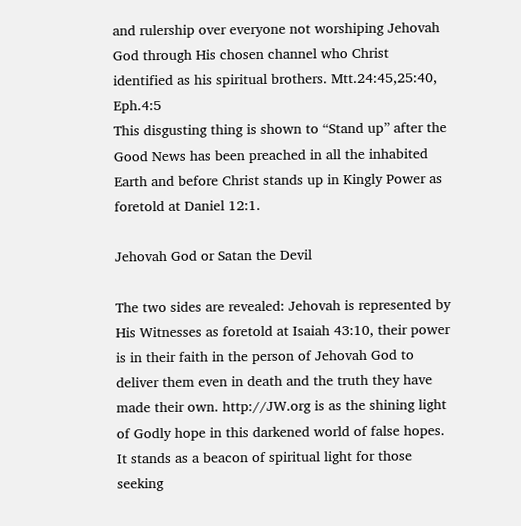and rulership over everyone not worshiping Jehovah God through His chosen channel who Christ identified as his spiritual brothers. Mtt.24:45,25:40, Eph.4:5
This disgusting thing is shown to “Stand up” after the Good News has been preached in all the inhabited Earth and before Christ stands up in Kingly Power as foretold at Daniel 12:1.

Jehovah God or Satan the Devil

The two sides are revealed: Jehovah is represented by His Witnesses as foretold at Isaiah 43:10, their power is in their faith in the person of Jehovah God to deliver them even in death and the truth they have made their own. http://JW.org is as the shining light of Godly hope in this darkened world of false hopes. It stands as a beacon of spiritual light for those seeking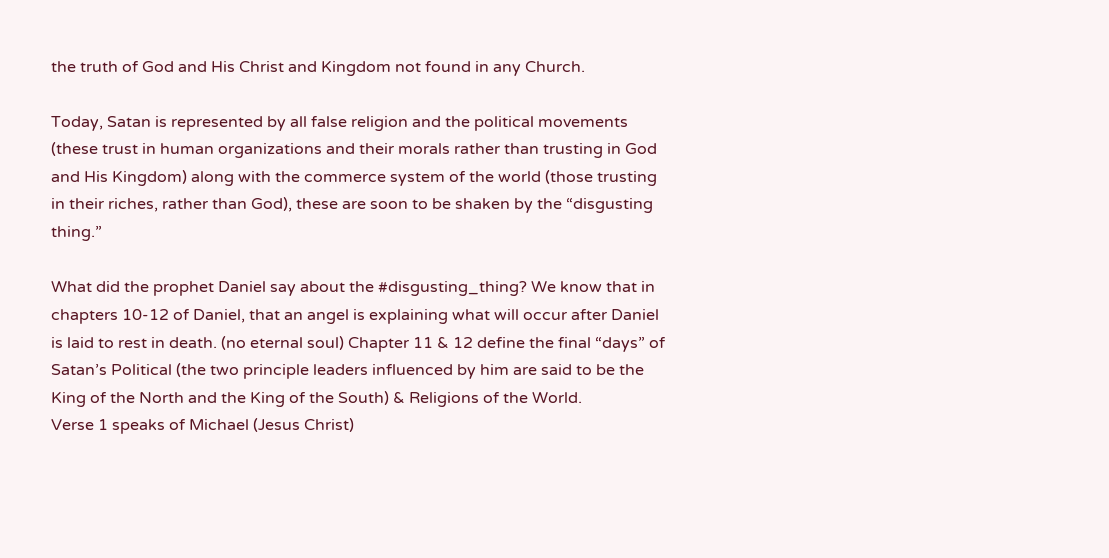the truth of God and His Christ and Kingdom not found in any Church.

Today, Satan is represented by all false religion and the political movements (these trust in human organizations and their morals rather than trusting in God and His Kingdom) along with the commerce system of the world (those trusting in their riches, rather than God), these are soon to be shaken by the “disgusting thing.”

What did the prophet Daniel say about the #disgusting_thing? We know that in chapters 10-12 of Daniel, that an angel is explaining what will occur after Daniel is laid to rest in death. (no eternal soul) Chapter 11 & 12 define the final “days” of Satan’s Political (the two principle leaders influenced by him are said to be the King of the North and the King of the South) & Religions of the World.
Verse 1 speaks of Michael (Jesus Christ)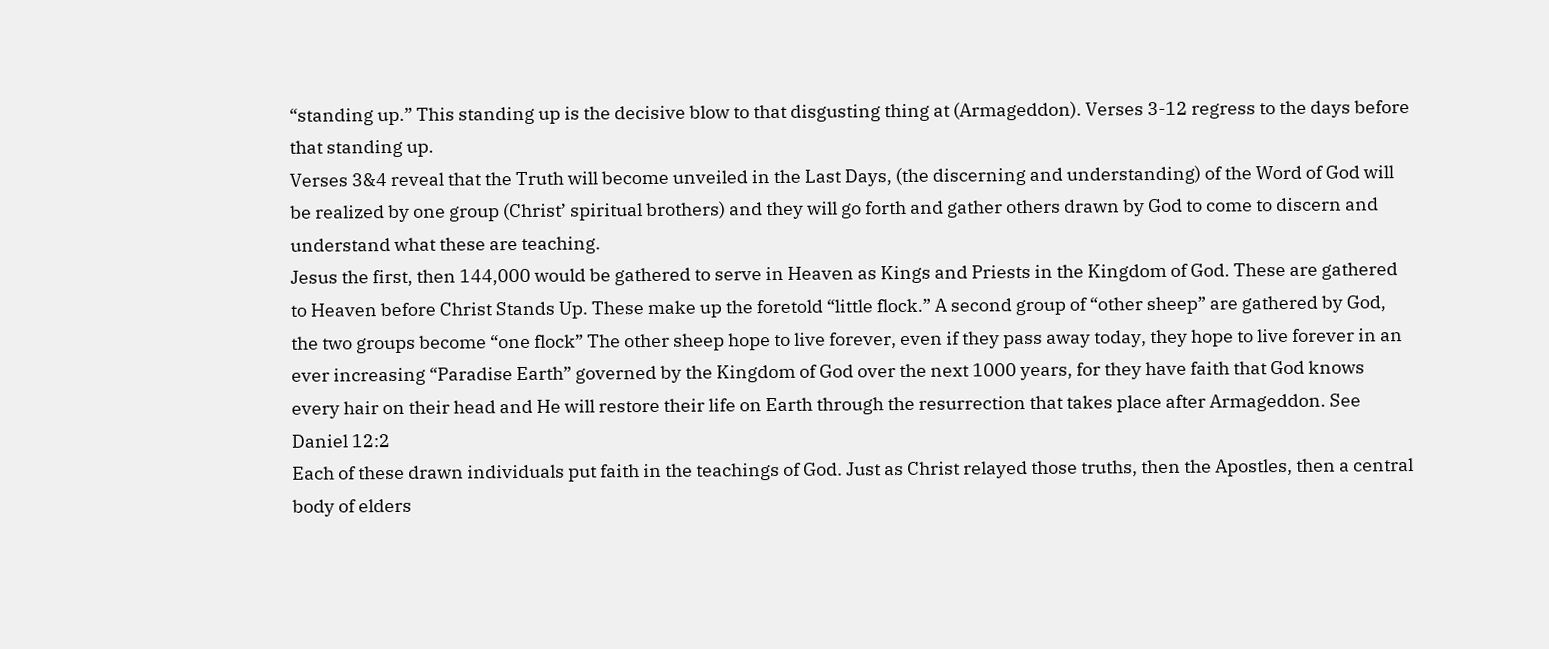“standing up.” This standing up is the decisive blow to that disgusting thing at (Armageddon). Verses 3-12 regress to the days before that standing up.
Verses 3&4 reveal that the Truth will become unveiled in the Last Days, (the discerning and understanding) of the Word of God will be realized by one group (Christ’ spiritual brothers) and they will go forth and gather others drawn by God to come to discern and understand what these are teaching.
Jesus the first, then 144,000 would be gathered to serve in Heaven as Kings and Priests in the Kingdom of God. These are gathered to Heaven before Christ Stands Up. These make up the foretold “little flock.” A second group of “other sheep” are gathered by God, the two groups become “one flock” The other sheep hope to live forever, even if they pass away today, they hope to live forever in an ever increasing “Paradise Earth” governed by the Kingdom of God over the next 1000 years, for they have faith that God knows every hair on their head and He will restore their life on Earth through the resurrection that takes place after Armageddon. See Daniel 12:2
Each of these drawn individuals put faith in the teachings of God. Just as Christ relayed those truths, then the Apostles, then a central body of elders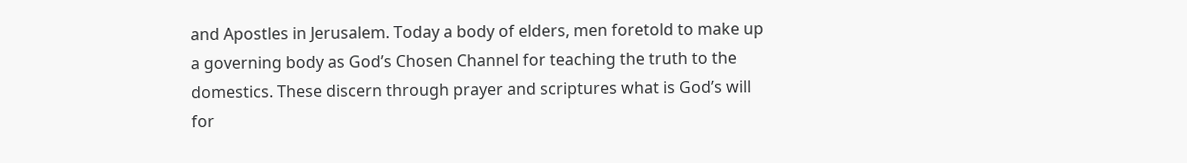and Apostles in Jerusalem. Today a body of elders, men foretold to make up a governing body as God’s Chosen Channel for teaching the truth to the domestics. These discern through prayer and scriptures what is God’s will for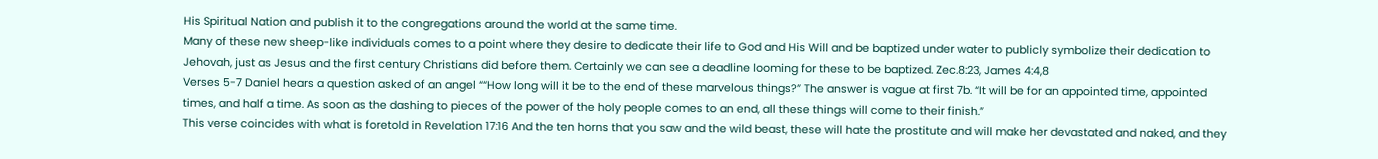His Spiritual Nation and publish it to the congregations around the world at the same time.
Many of these new sheep-like individuals comes to a point where they desire to dedicate their life to God and His Will and be baptized under water to publicly symbolize their dedication to Jehovah, just as Jesus and the first century Christians did before them. Certainly we can see a deadline looming for these to be baptized. Zec.8:23, James 4:4,8
Verses 5-7 Daniel hears a question asked of an angel ““How long will it be to the end of these marvelous things?” The answer is vague at first 7b. “It will be for an appointed time, appointed times, and half a time. As soon as the dashing to pieces of the power of the holy people comes to an end, all these things will come to their finish.”
This verse coincides with what is foretold in Revelation 17:16 And the ten horns that you saw and the wild beast, these will hate the prostitute and will make her devastated and naked, and they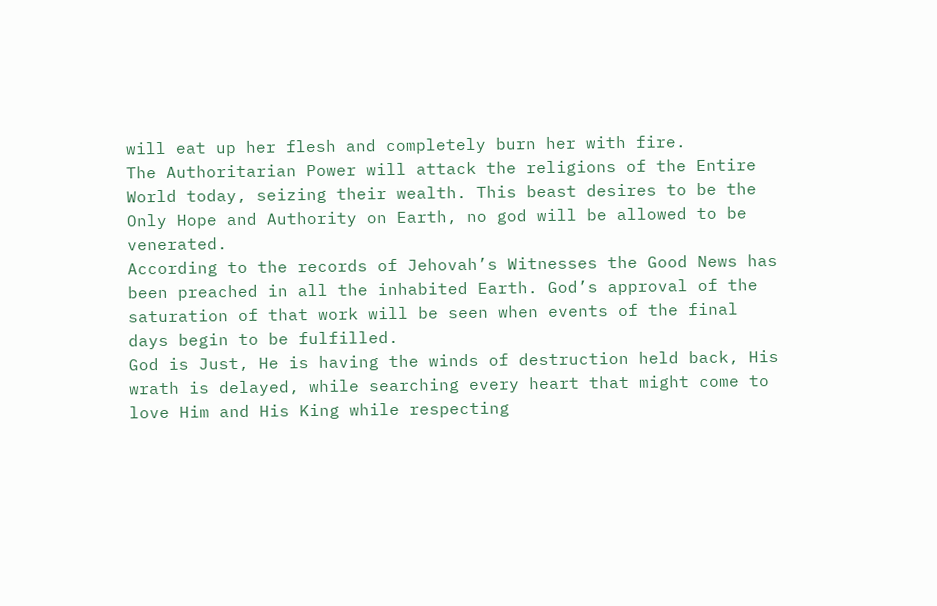will eat up her flesh and completely burn her with fire.
The Authoritarian Power will attack the religions of the Entire World today, seizing their wealth. This beast desires to be the Only Hope and Authority on Earth, no god will be allowed to be venerated.
According to the records of Jehovah’s Witnesses the Good News has been preached in all the inhabited Earth. God’s approval of the saturation of that work will be seen when events of the final days begin to be fulfilled.
God is Just, He is having the winds of destruction held back, His wrath is delayed, while searching every heart that might come to love Him and His King while respecting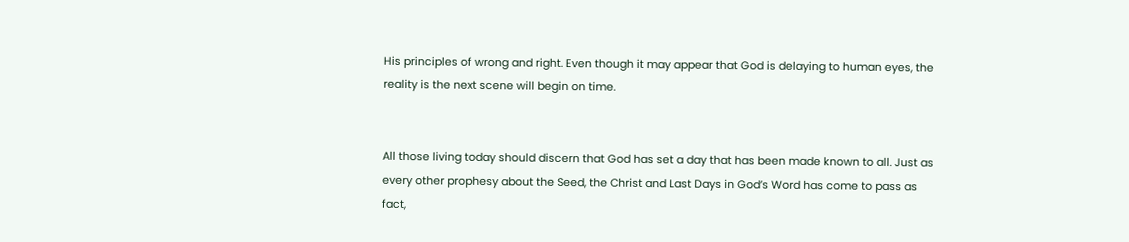His principles of wrong and right. Even though it may appear that God is delaying to human eyes, the reality is the next scene will begin on time.


All those living today should discern that God has set a day that has been made known to all. Just as every other prophesy about the Seed, the Christ and Last Days in God’s Word has come to pass as fact,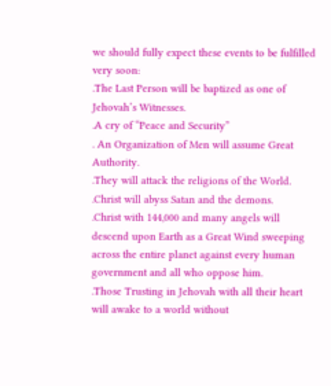we should fully expect these events to be fulfilled very soon:
.The Last Person will be baptized as one of Jehovah’s Witnesses.
.A cry of “Peace and Security”
. An Organization of Men will assume Great Authority.
.They will attack the religions of the World.
.Christ will abyss Satan and the demons.
.Christ with 144,000 and many angels will descend upon Earth as a Great Wind sweeping across the entire planet against every human government and all who oppose him.
.Those Trusting in Jehovah with all their heart will awake to a world without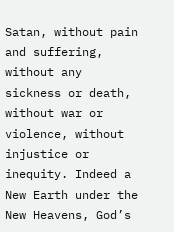Satan, without pain and suffering, without any sickness or death, without war or violence, without injustice or inequity. Indeed a New Earth under the New Heavens, God’s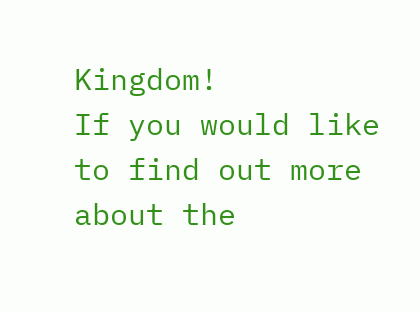Kingdom!
If you would like to find out more about the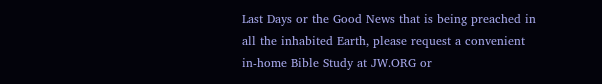Last Days or the Good News that is being preached in all the inhabited Earth, please request a convenient in-home Bible Study at JW.ORG or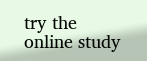try the online study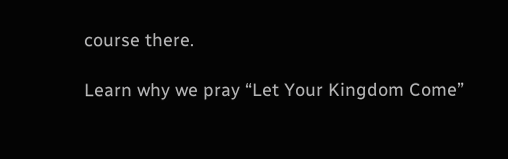course there.

Learn why we pray “Let Your Kingdom Come”